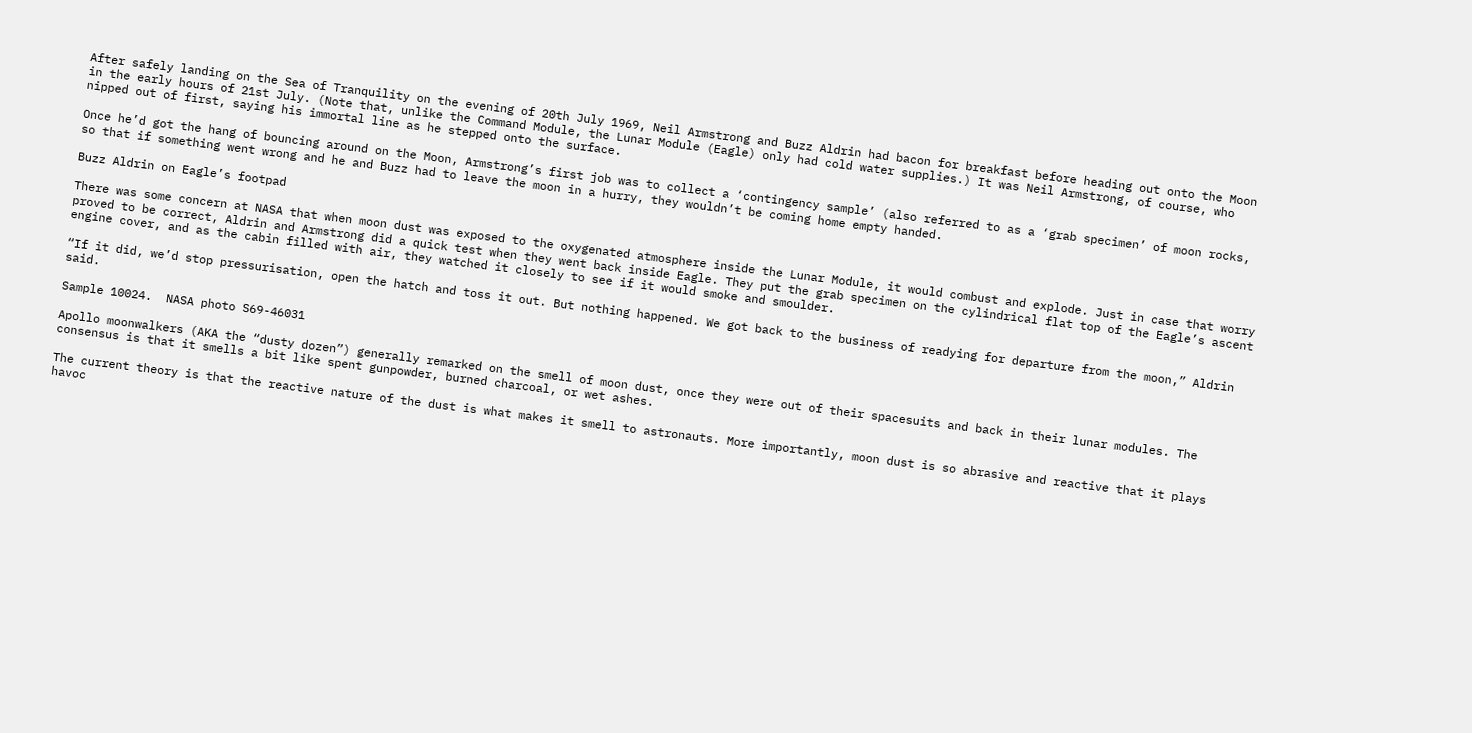After safely landing on the Sea of Tranquility on the evening of 20th July 1969, Neil Armstrong and Buzz Aldrin had bacon for breakfast before heading out onto the Moon in the early hours of 21st July. (Note that, unlike the Command Module, the Lunar Module (Eagle) only had cold water supplies.) It was Neil Armstrong, of course, who nipped out of first, saying his immortal line as he stepped onto the surface.

Once he’d got the hang of bouncing around on the Moon, Armstrong’s first job was to collect a ‘contingency sample’ (also referred to as a ‘grab specimen’ of moon rocks, so that if something went wrong and he and Buzz had to leave the moon in a hurry, they wouldn’t be coming home empty handed.

Buzz Aldrin on Eagle’s footpad

There was some concern at NASA that when moon dust was exposed to the oxygenated atmosphere inside the Lunar Module, it would combust and explode. Just in case that worry proved to be correct, Aldrin and Armstrong did a quick test when they went back inside Eagle. They put the grab specimen on the cylindrical flat top of the Eagle’s ascent engine cover, and as the cabin filled with air, they watched it closely to see if it would smoke and smoulder.

“If it did, we’d stop pressurisation, open the hatch and toss it out. But nothing happened. We got back to the business of readying for departure from the moon,” Aldrin said.

Sample 10024.  NASA photo S69-46031

Apollo moonwalkers (AKA the “dusty dozen”) generally remarked on the smell of moon dust, once they were out of their spacesuits and back in their lunar modules. The consensus is that it smells a bit like spent gunpowder, burned charcoal, or wet ashes.

The current theory is that the reactive nature of the dust is what makes it smell to astronauts. More importantly, moon dust is so abrasive and reactive that it plays havoc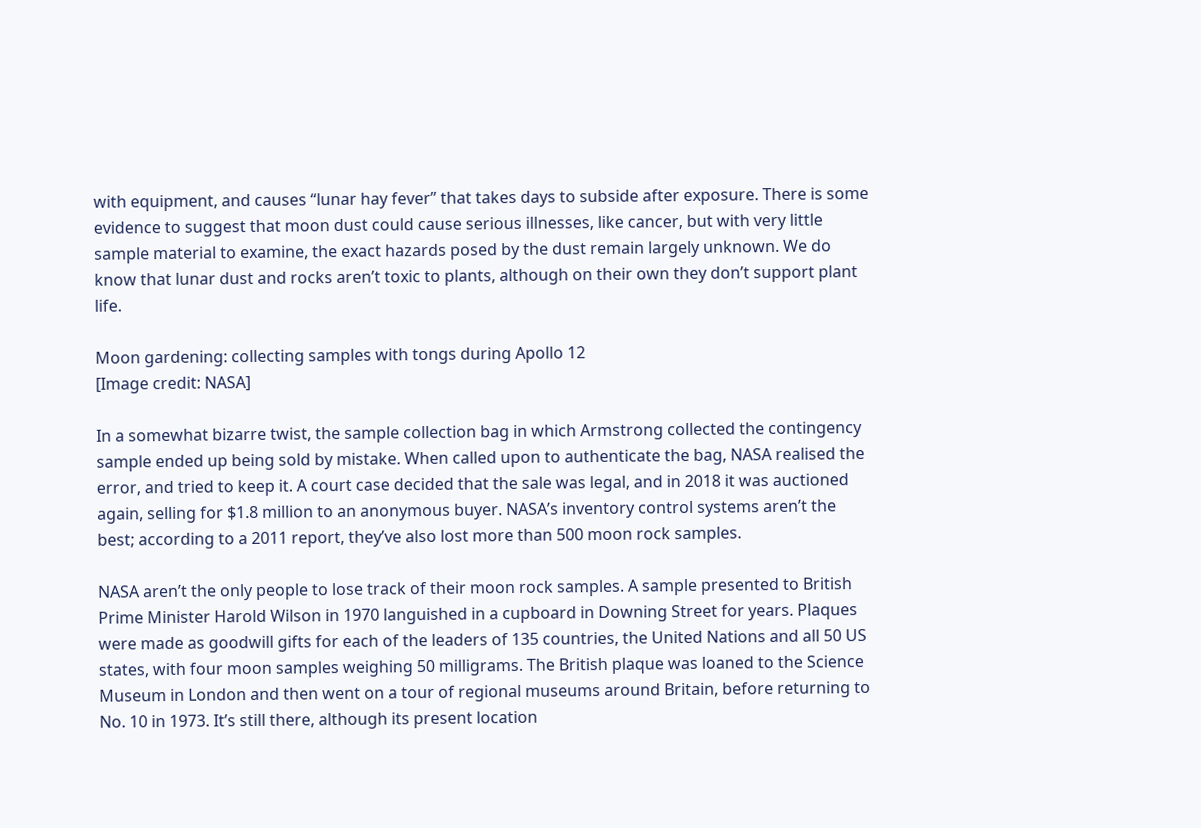with equipment, and causes “lunar hay fever” that takes days to subside after exposure. There is some evidence to suggest that moon dust could cause serious illnesses, like cancer, but with very little sample material to examine, the exact hazards posed by the dust remain largely unknown. We do know that lunar dust and rocks aren’t toxic to plants, although on their own they don’t support plant life.

Moon gardening: collecting samples with tongs during Apollo 12
[Image credit: NASA]

In a somewhat bizarre twist, the sample collection bag in which Armstrong collected the contingency sample ended up being sold by mistake. When called upon to authenticate the bag, NASA realised the error, and tried to keep it. A court case decided that the sale was legal, and in 2018 it was auctioned again, selling for $1.8 million to an anonymous buyer. NASA’s inventory control systems aren’t the best; according to a 2011 report, they’ve also lost more than 500 moon rock samples.

NASA aren’t the only people to lose track of their moon rock samples. A sample presented to British Prime Minister Harold Wilson in 1970 languished in a cupboard in Downing Street for years. Plaques were made as goodwill gifts for each of the leaders of 135 countries, the United Nations and all 50 US states, with four moon samples weighing 50 milligrams. The British plaque was loaned to the Science Museum in London and then went on a tour of regional museums around Britain, before returning to No. 10 in 1973. It’s still there, although its present location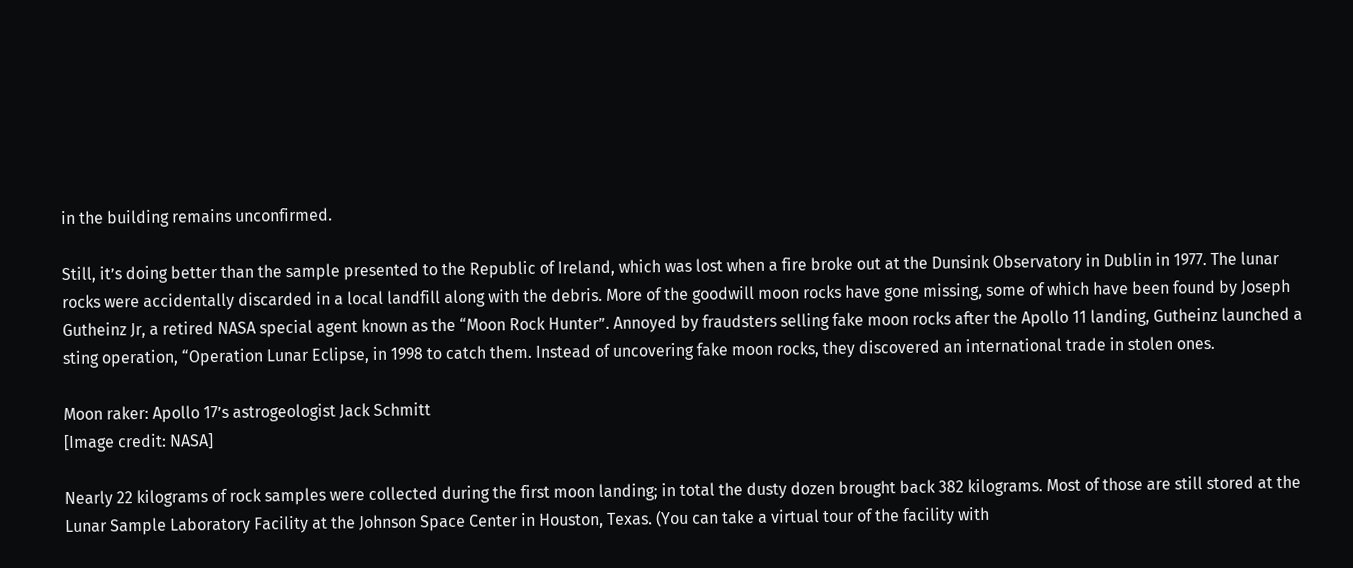in the building remains unconfirmed.

Still, it’s doing better than the sample presented to the Republic of Ireland, which was lost when a fire broke out at the Dunsink Observatory in Dublin in 1977. The lunar rocks were accidentally discarded in a local landfill along with the debris. More of the goodwill moon rocks have gone missing, some of which have been found by Joseph Gutheinz Jr, a retired NASA special agent known as the “Moon Rock Hunter”. Annoyed by fraudsters selling fake moon rocks after the Apollo 11 landing, Gutheinz launched a sting operation, “Operation Lunar Eclipse, in 1998 to catch them. Instead of uncovering fake moon rocks, they discovered an international trade in stolen ones.

Moon raker: Apollo 17’s astrogeologist Jack Schmitt
[Image credit: NASA]

Nearly 22 kilograms of rock samples were collected during the first moon landing; in total the dusty dozen brought back 382 kilograms. Most of those are still stored at the Lunar Sample Laboratory Facility at the Johnson Space Center in Houston, Texas. (You can take a virtual tour of the facility with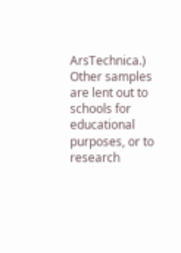ArsTechnica.) Other samples are lent out to schools for educational purposes, or to research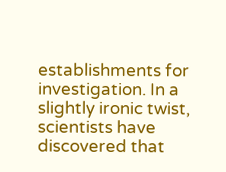establishments for investigation. In a slightly ironic twist, scientists have discovered that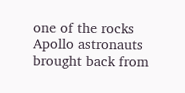one of the rocks Apollo astronauts brought back from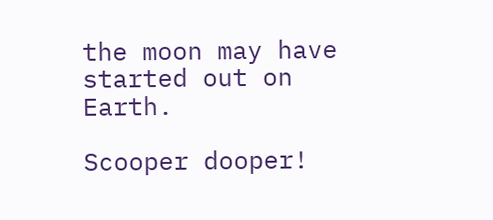the moon may have started out on Earth.

Scooper dooper!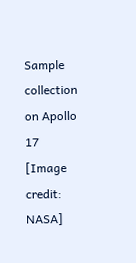Sample collection on Apollo 17
[Image credit: NASA]